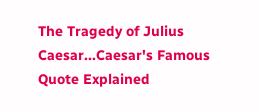The Tragedy of Julius Caesar...Caesar's Famous Quote Explained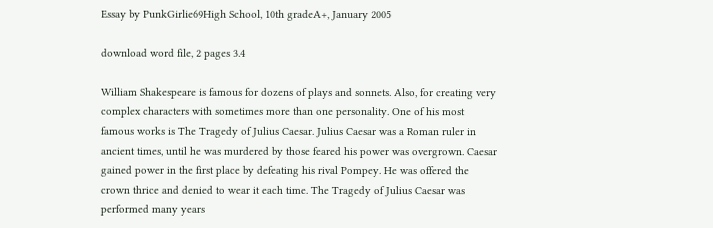Essay by PunkGirlie69High School, 10th gradeA+, January 2005

download word file, 2 pages 3.4

William Shakespeare is famous for dozens of plays and sonnets. Also, for creating very complex characters with sometimes more than one personality. One of his most famous works is The Tragedy of Julius Caesar. Julius Caesar was a Roman ruler in ancient times, until he was murdered by those feared his power was overgrown. Caesar gained power in the first place by defeating his rival Pompey. He was offered the crown thrice and denied to wear it each time. The Tragedy of Julius Caesar was performed many years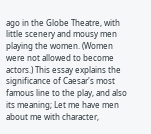ago in the Globe Theatre, with little scenery and mousy men playing the women. (Women were not allowed to become actors.) This essay explains the significance of Caesar's most famous line to the play, and also its meaning; Let me have men about me with character,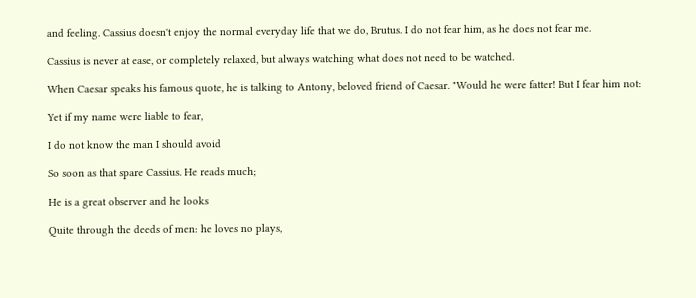and feeling. Cassius doesn't enjoy the normal everyday life that we do, Brutus. I do not fear him, as he does not fear me.

Cassius is never at ease, or completely relaxed, but always watching what does not need to be watched.

When Caesar speaks his famous quote, he is talking to Antony, beloved friend of Caesar. "Would he were fatter! But I fear him not:

Yet if my name were liable to fear,

I do not know the man I should avoid

So soon as that spare Cassius. He reads much;

He is a great observer and he looks

Quite through the deeds of men: he loves no plays,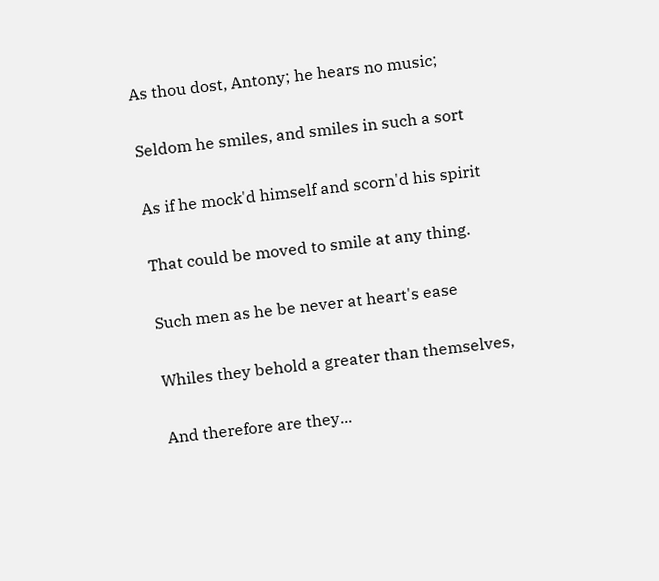As thou dost, Antony; he hears no music;

Seldom he smiles, and smiles in such a sort

As if he mock'd himself and scorn'd his spirit

That could be moved to smile at any thing.

Such men as he be never at heart's ease

Whiles they behold a greater than themselves,

And therefore are they...